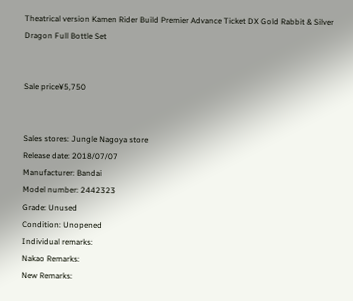Theatrical version Kamen Rider Build Premier Advance Ticket DX Gold Rabbit & Silver Dragon Full Bottle Set


Sale price¥5,750


Sales stores: Jungle Nagoya store
Release date: 2018/07/07
Manufacturer: Bandai
Model number: 2442323
Grade: Unused
Condition: Unopened
Individual remarks:
Nakao Remarks:
New Remarks: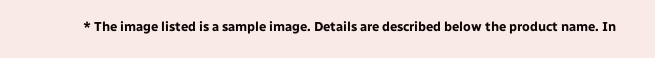* The image listed is a sample image. Details are described below the product name. In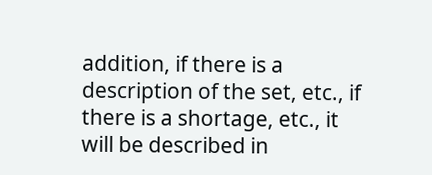addition, if there is a description of the set, etc., if there is a shortage, etc., it will be described in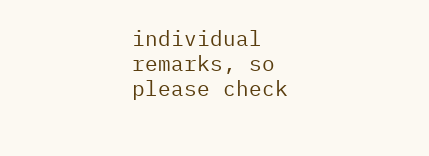individual remarks, so please check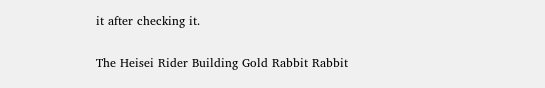it after checking it.

The Heisei Rider Building Gold Rabbit Rabbit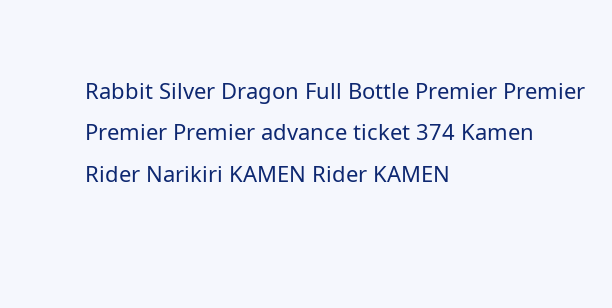Rabbit Silver Dragon Full Bottle Premier Premier Premier Premier advance ticket 374 Kamen Rider Narikiri KAMEN Rider KAMEN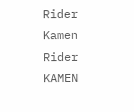Rider Kamen Rider KAMEN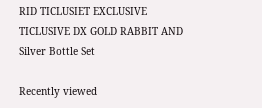RID TICLUSIET EXCLUSIVE TICLUSIVE DX GOLD RABBIT AND Silver Bottle Set

Recently viewed